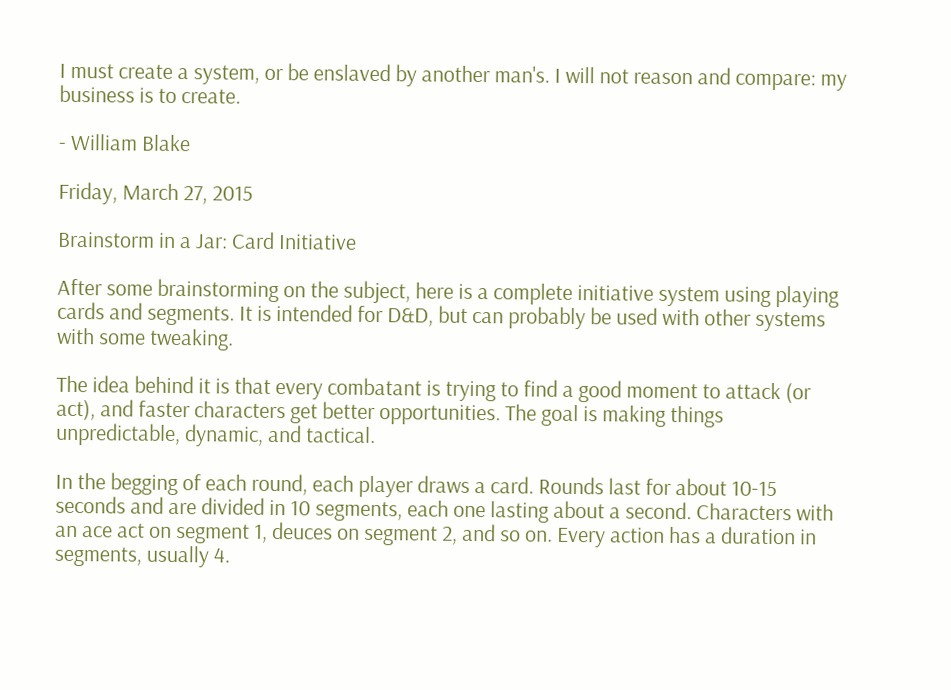I must create a system, or be enslaved by another man's. I will not reason and compare: my business is to create.

- William Blake

Friday, March 27, 2015

Brainstorm in a Jar: Card Initiative

After some brainstorming on the subject, here is a complete initiative system using playing cards and segments. It is intended for D&D, but can probably be used with other systems with some tweaking.

The idea behind it is that every combatant is trying to find a good moment to attack (or act), and faster characters get better opportunities. The goal is making things unpredictable, dynamic, and tactical.

In the begging of each round, each player draws a card. Rounds last for about 10-15 seconds and are divided in 10 segments, each one lasting about a second. Characters with an ace act on segment 1, deuces on segment 2, and so on. Every action has a duration in segments, usually 4.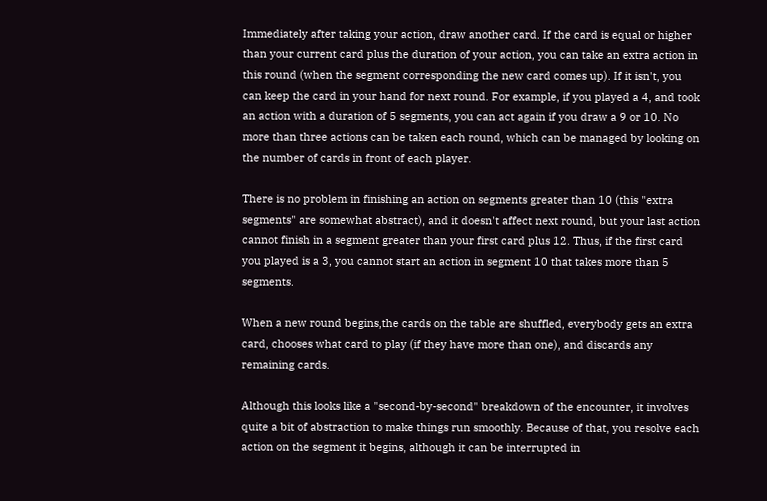Immediately after taking your action, draw another card. If the card is equal or higher than your current card plus the duration of your action, you can take an extra action in this round (when the segment corresponding the new card comes up). If it isn't, you can keep the card in your hand for next round. For example, if you played a 4, and took an action with a duration of 5 segments, you can act again if you draw a 9 or 10. No more than three actions can be taken each round, which can be managed by looking on the number of cards in front of each player.

There is no problem in finishing an action on segments greater than 10 (this "extra segments" are somewhat abstract), and it doesn't affect next round, but your last action cannot finish in a segment greater than your first card plus 12. Thus, if the first card you played is a 3, you cannot start an action in segment 10 that takes more than 5 segments.

When a new round begins,the cards on the table are shuffled, everybody gets an extra card, chooses what card to play (if they have more than one), and discards any remaining cards.

Although this looks like a "second-by-second" breakdown of the encounter, it involves quite a bit of abstraction to make things run smoothly. Because of that, you resolve each action on the segment it begins, although it can be interrupted in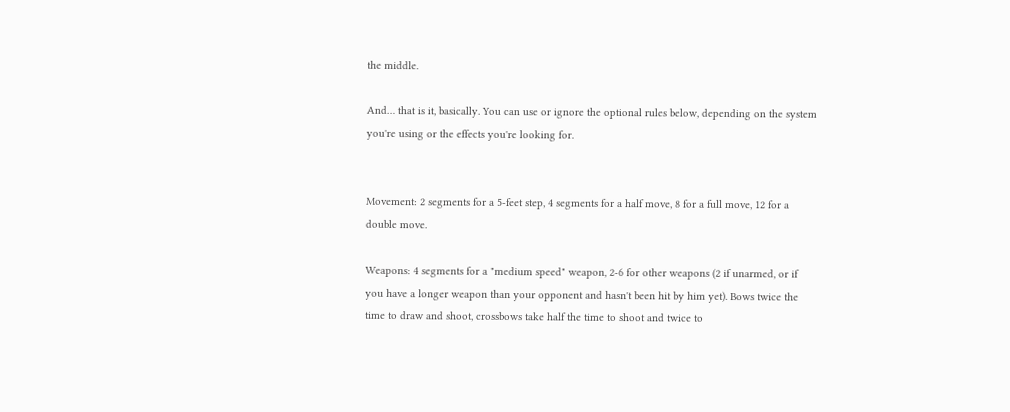the middle.

And… that is it, basically. You can use or ignore the optional rules below, depending on the system you're using or the effects you're looking for.


Movement: 2 segments for a 5-feet step, 4 segments for a half move, 8 for a full move, 12 for a double move.

Weapons: 4 segments for a "medium speed" weapon, 2-6 for other weapons (2 if unarmed, or if you have a longer weapon than your opponent and hasn't been hit by him yet). Bows twice the time to draw and shoot, crossbows take half the time to shoot and twice to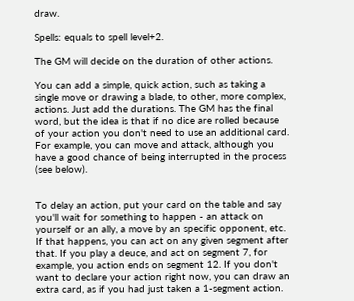draw.

Spells: equals to spell level+2.

The GM will decide on the duration of other actions.

You can add a simple, quick action, such as taking a single move or drawing a blade, to other, more complex, actions. Just add the durations. The GM has the final word, but the idea is that if no dice are rolled because of your action you don't need to use an additional card. For example, you can move and attack, although you have a good chance of being interrupted in the process (see below).


To delay an action, put your card on the table and say you'll wait for something to happen - an attack on yourself or an ally, a move by an specific opponent, etc. If that happens, you can act on any given segment after that. If you play a deuce, and act on segment 7, for example, you action ends on segment 12. If you don't want to declare your action right now, you can draw an extra card, as if you had just taken a 1-segment action.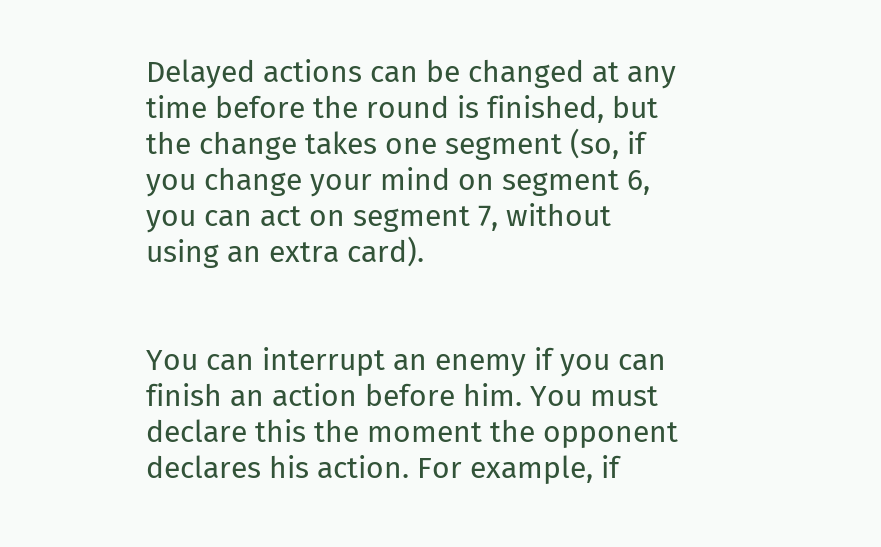Delayed actions can be changed at any time before the round is finished, but the change takes one segment (so, if you change your mind on segment 6, you can act on segment 7, without using an extra card).


You can interrupt an enemy if you can finish an action before him. You must declare this the moment the opponent declares his action. For example, if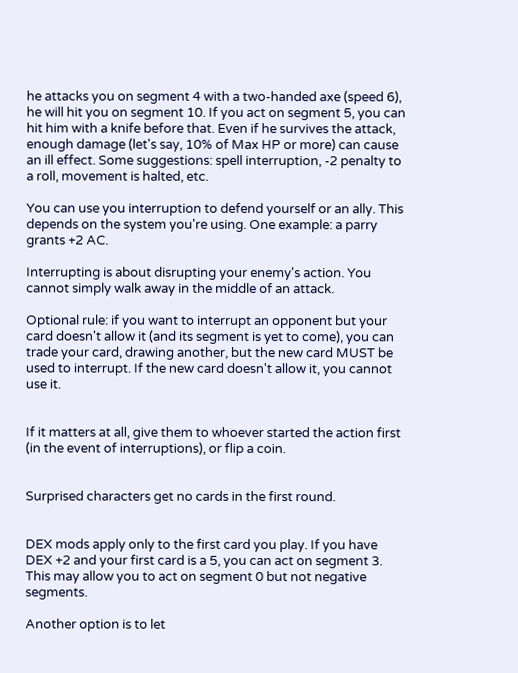he attacks you on segment 4 with a two-handed axe (speed 6), he will hit you on segment 10. If you act on segment 5, you can hit him with a knife before that. Even if he survives the attack, enough damage (let's say, 10% of Max HP or more) can cause an ill effect. Some suggestions: spell interruption, -2 penalty to a roll, movement is halted, etc.

You can use you interruption to defend yourself or an ally. This depends on the system you're using. One example: a parry grants +2 AC.

Interrupting is about disrupting your enemy's action. You cannot simply walk away in the middle of an attack.

Optional rule: if you want to interrupt an opponent but your card doesn't allow it (and its segment is yet to come), you can trade your card, drawing another, but the new card MUST be used to interrupt. If the new card doesn't allow it, you cannot use it.


If it matters at all, give them to whoever started the action first (in the event of interruptions), or flip a coin.


Surprised characters get no cards in the first round.


DEX mods apply only to the first card you play. If you have DEX +2 and your first card is a 5, you can act on segment 3. This may allow you to act on segment 0 but not negative segments.

Another option is to let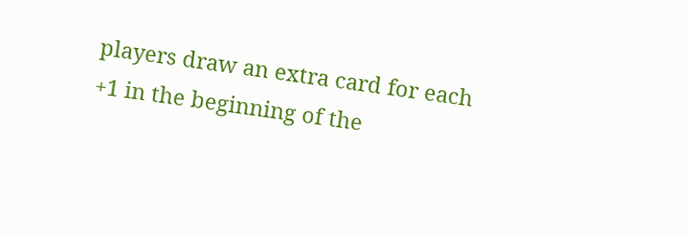players draw an extra card for each +1 in the beginning of the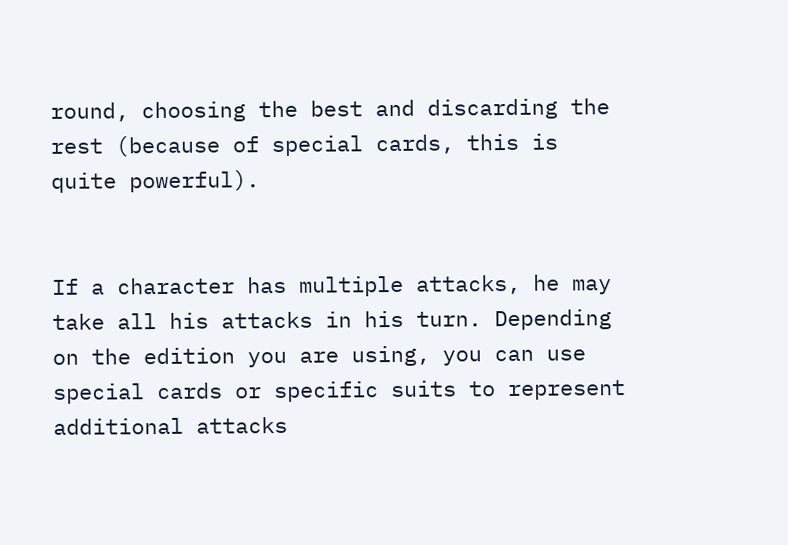round, choosing the best and discarding the rest (because of special cards, this is quite powerful).


If a character has multiple attacks, he may take all his attacks in his turn. Depending on the edition you are using, you can use special cards or specific suits to represent additional attacks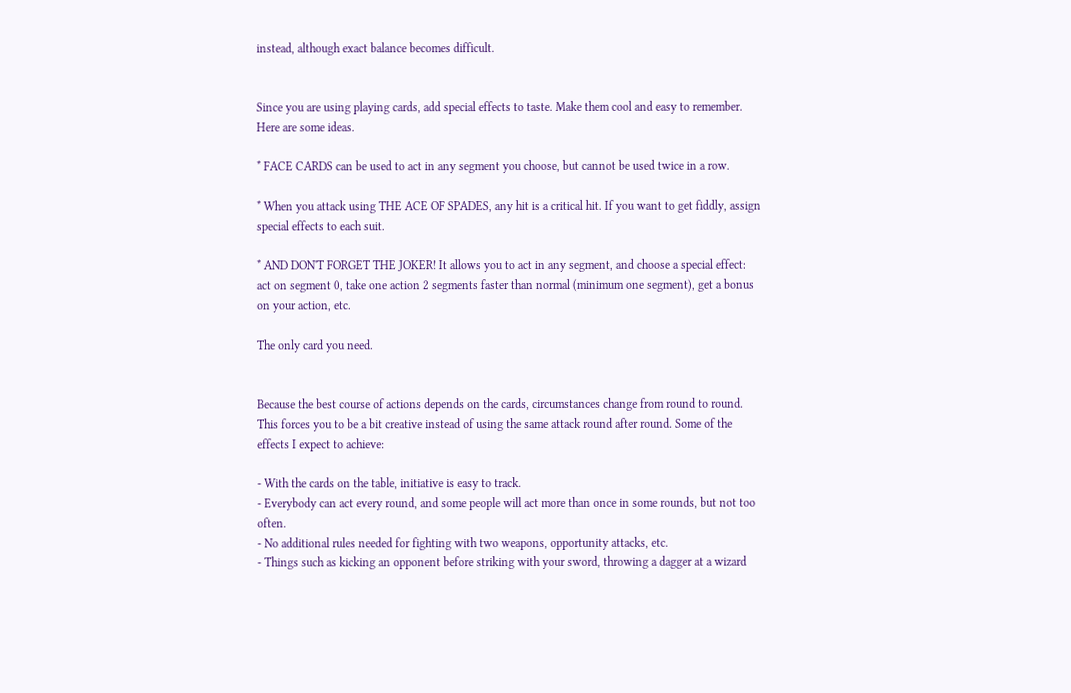instead, although exact balance becomes difficult.


Since you are using playing cards, add special effects to taste. Make them cool and easy to remember. Here are some ideas.

* FACE CARDS can be used to act in any segment you choose, but cannot be used twice in a row.

* When you attack using THE ACE OF SPADES, any hit is a critical hit. If you want to get fiddly, assign special effects to each suit.

* AND DON'T FORGET THE JOKER! It allows you to act in any segment, and choose a special effect: act on segment 0, take one action 2 segments faster than normal (minimum one segment), get a bonus on your action, etc.

The only card you need.


Because the best course of actions depends on the cards, circumstances change from round to round. This forces you to be a bit creative instead of using the same attack round after round. Some of the effects I expect to achieve:

- With the cards on the table, initiative is easy to track.
- Everybody can act every round, and some people will act more than once in some rounds, but not too often.
- No additional rules needed for fighting with two weapons, opportunity attacks, etc.
- Things such as kicking an opponent before striking with your sword, throwing a dagger at a wizard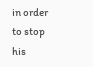in order to stop his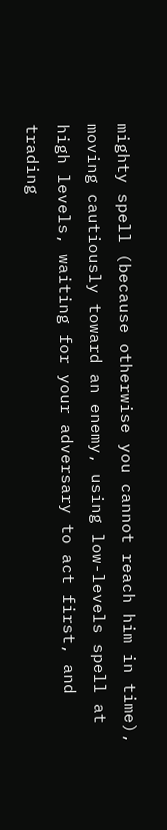mighty spell (because otherwise you cannot reach him in time), moving cautiously toward an enemy, using low-levels spell at high levels, waiting for your adversary to act first, and trading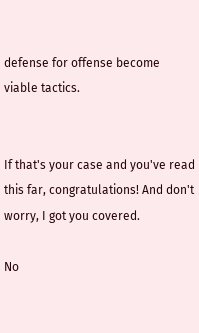defense for offense become viable tactics.


If that's your case and you've read this far, congratulations! And don't worry, I got you covered.

No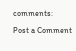comments:

Post a Comment